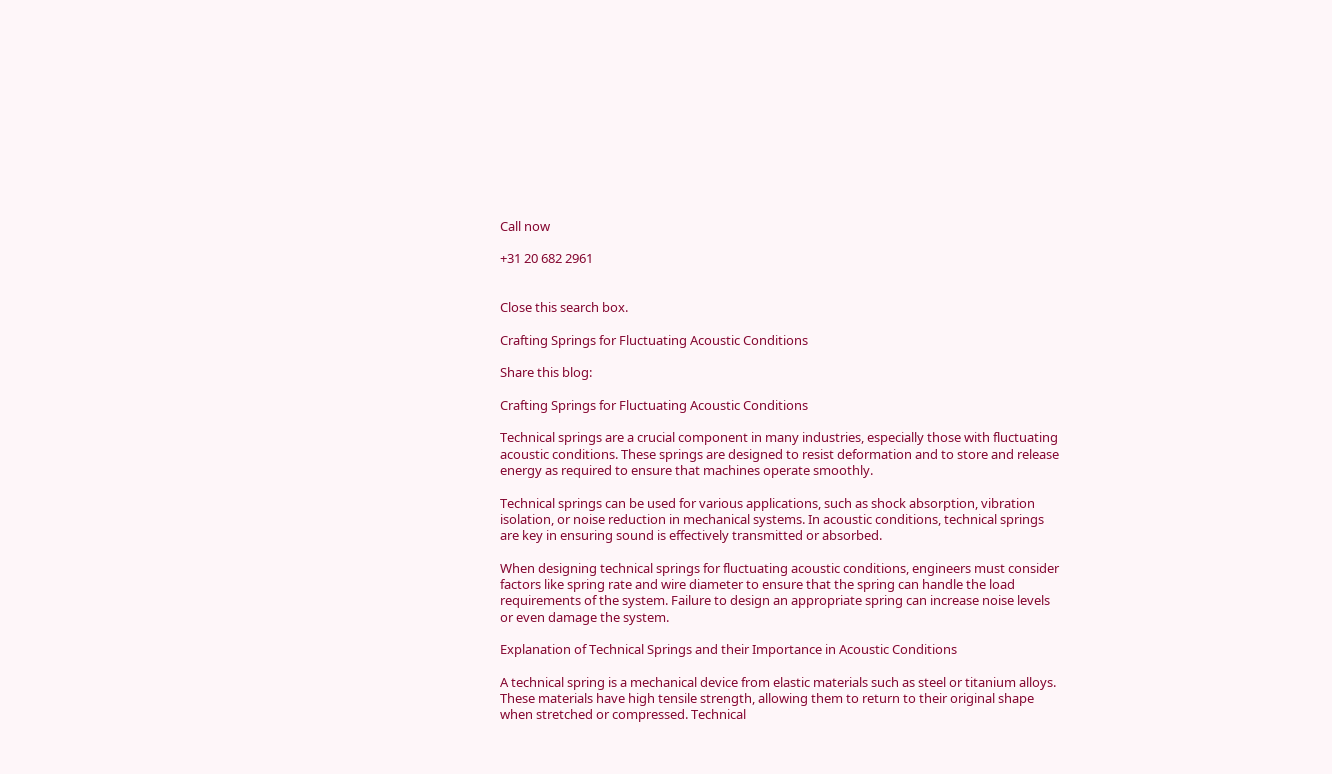Call now

+31 20 682 2961


Close this search box.

Crafting Springs for Fluctuating Acoustic Conditions

Share this blog:

Crafting Springs for Fluctuating Acoustic Conditions

Technical springs are a crucial component in many industries, especially those with fluctuating acoustic conditions. These springs are designed to resist deformation and to store and release energy as required to ensure that machines operate smoothly.

Technical springs can be used for various applications, such as shock absorption, vibration isolation, or noise reduction in mechanical systems. In acoustic conditions, technical springs are key in ensuring sound is effectively transmitted or absorbed.

When designing technical springs for fluctuating acoustic conditions, engineers must consider factors like spring rate and wire diameter to ensure that the spring can handle the load requirements of the system. Failure to design an appropriate spring can increase noise levels or even damage the system.

Explanation of Technical Springs and their Importance in Acoustic Conditions

A technical spring is a mechanical device from elastic materials such as steel or titanium alloys. These materials have high tensile strength, allowing them to return to their original shape when stretched or compressed. Technical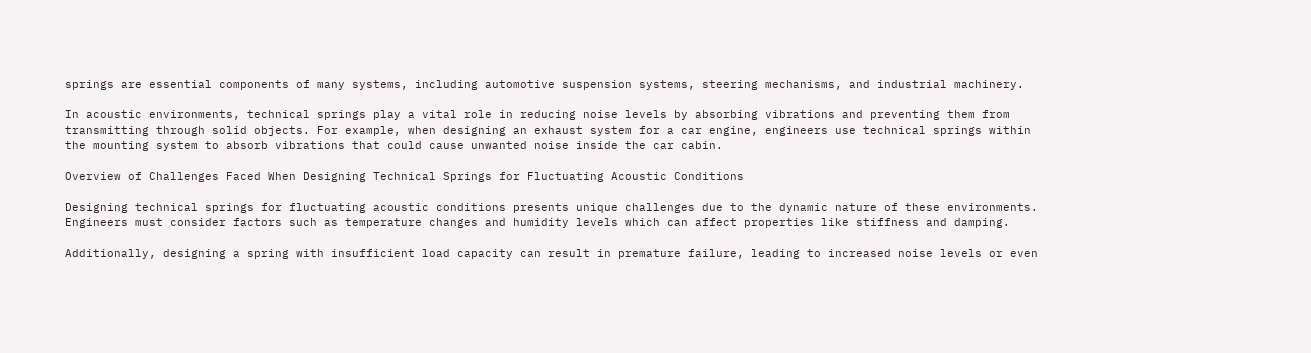springs are essential components of many systems, including automotive suspension systems, steering mechanisms, and industrial machinery.

In acoustic environments, technical springs play a vital role in reducing noise levels by absorbing vibrations and preventing them from transmitting through solid objects. For example, when designing an exhaust system for a car engine, engineers use technical springs within the mounting system to absorb vibrations that could cause unwanted noise inside the car cabin.

Overview of Challenges Faced When Designing Technical Springs for Fluctuating Acoustic Conditions

Designing technical springs for fluctuating acoustic conditions presents unique challenges due to the dynamic nature of these environments. Engineers must consider factors such as temperature changes and humidity levels which can affect properties like stiffness and damping.

Additionally, designing a spring with insufficient load capacity can result in premature failure, leading to increased noise levels or even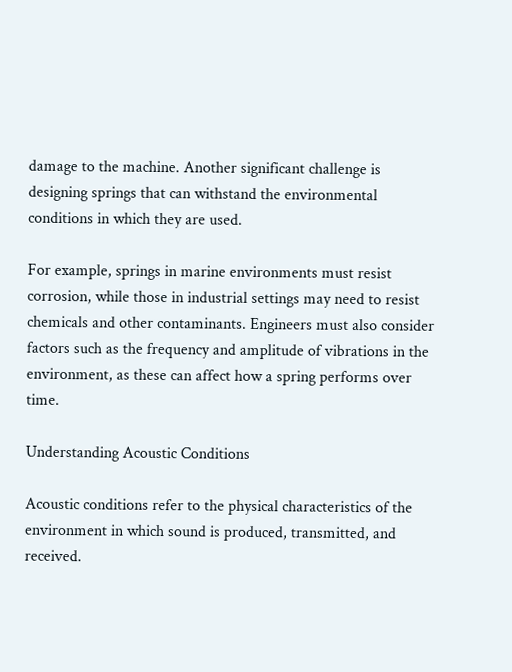damage to the machine. Another significant challenge is designing springs that can withstand the environmental conditions in which they are used.

For example, springs in marine environments must resist corrosion, while those in industrial settings may need to resist chemicals and other contaminants. Engineers must also consider factors such as the frequency and amplitude of vibrations in the environment, as these can affect how a spring performs over time.

Understanding Acoustic Conditions

Acoustic conditions refer to the physical characteristics of the environment in which sound is produced, transmitted, and received.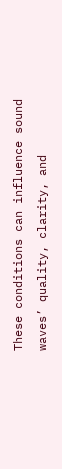These conditions can influence sound waves’ quality, clarity, and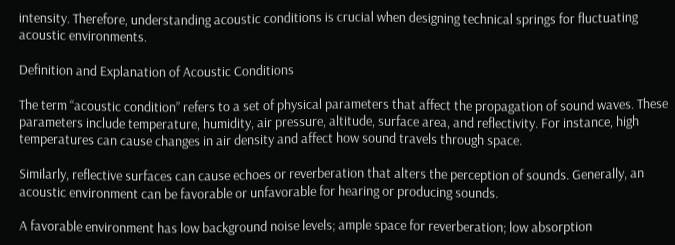intensity. Therefore, understanding acoustic conditions is crucial when designing technical springs for fluctuating acoustic environments.

Definition and Explanation of Acoustic Conditions

The term “acoustic condition” refers to a set of physical parameters that affect the propagation of sound waves. These parameters include temperature, humidity, air pressure, altitude, surface area, and reflectivity. For instance, high temperatures can cause changes in air density and affect how sound travels through space.

Similarly, reflective surfaces can cause echoes or reverberation that alters the perception of sounds. Generally, an acoustic environment can be favorable or unfavorable for hearing or producing sounds.

A favorable environment has low background noise levels; ample space for reverberation; low absorption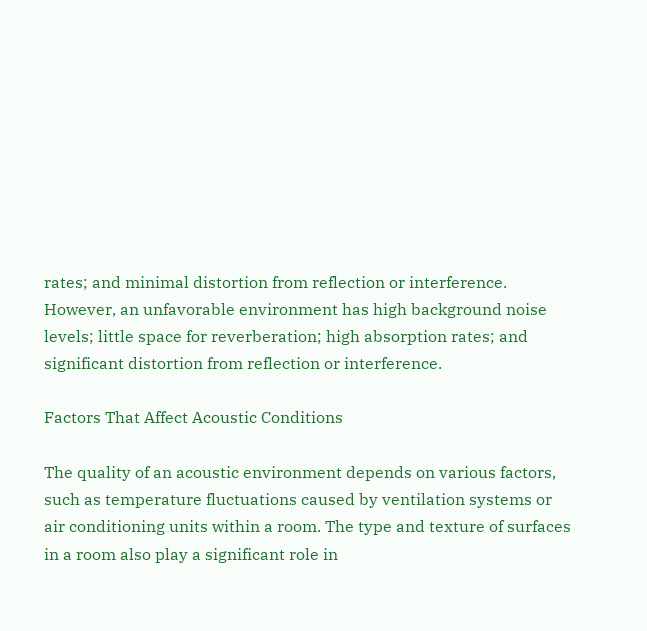rates; and minimal distortion from reflection or interference. However, an unfavorable environment has high background noise levels; little space for reverberation; high absorption rates; and significant distortion from reflection or interference.

Factors That Affect Acoustic Conditions

The quality of an acoustic environment depends on various factors, such as temperature fluctuations caused by ventilation systems or air conditioning units within a room. The type and texture of surfaces in a room also play a significant role in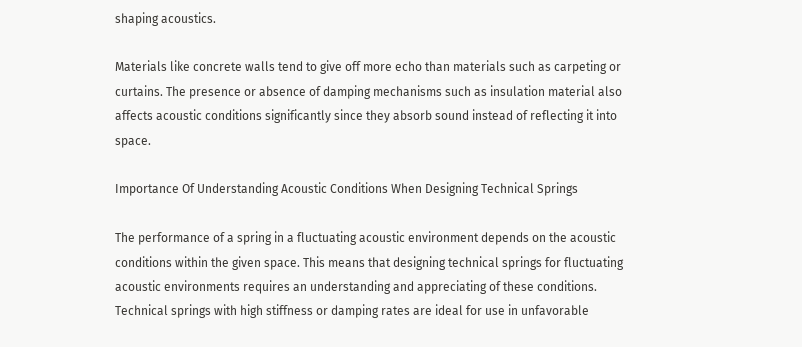shaping acoustics.

Materials like concrete walls tend to give off more echo than materials such as carpeting or curtains. The presence or absence of damping mechanisms such as insulation material also affects acoustic conditions significantly since they absorb sound instead of reflecting it into space.

Importance Of Understanding Acoustic Conditions When Designing Technical Springs

The performance of a spring in a fluctuating acoustic environment depends on the acoustic conditions within the given space. This means that designing technical springs for fluctuating acoustic environments requires an understanding and appreciating of these conditions. Technical springs with high stiffness or damping rates are ideal for use in unfavorable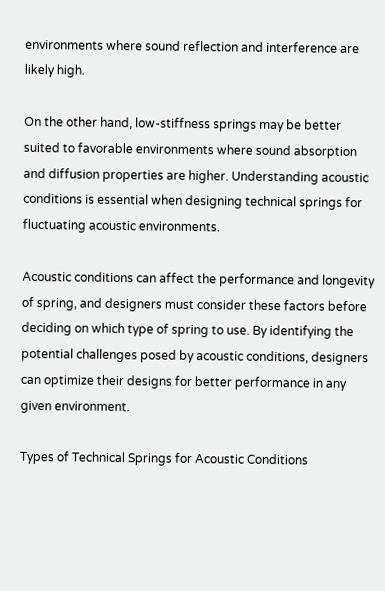environments where sound reflection and interference are likely high.

On the other hand, low-stiffness springs may be better suited to favorable environments where sound absorption and diffusion properties are higher. Understanding acoustic conditions is essential when designing technical springs for fluctuating acoustic environments.

Acoustic conditions can affect the performance and longevity of spring, and designers must consider these factors before deciding on which type of spring to use. By identifying the potential challenges posed by acoustic conditions, designers can optimize their designs for better performance in any given environment.

Types of Technical Springs for Acoustic Conditions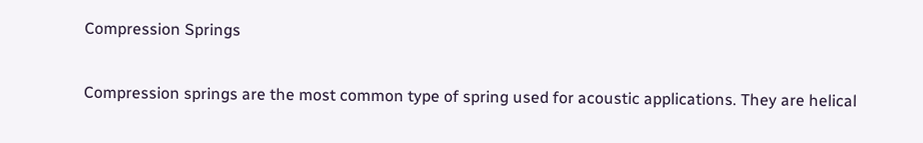Compression Springs

Compression springs are the most common type of spring used for acoustic applications. They are helical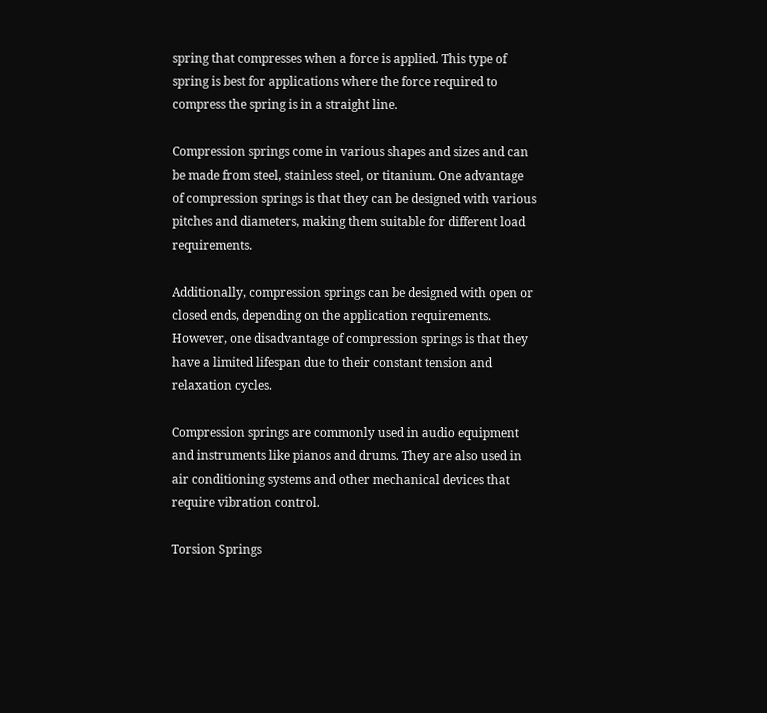spring that compresses when a force is applied. This type of spring is best for applications where the force required to compress the spring is in a straight line.

Compression springs come in various shapes and sizes and can be made from steel, stainless steel, or titanium. One advantage of compression springs is that they can be designed with various pitches and diameters, making them suitable for different load requirements.

Additionally, compression springs can be designed with open or closed ends, depending on the application requirements. However, one disadvantage of compression springs is that they have a limited lifespan due to their constant tension and relaxation cycles.

Compression springs are commonly used in audio equipment and instruments like pianos and drums. They are also used in air conditioning systems and other mechanical devices that require vibration control.

Torsion Springs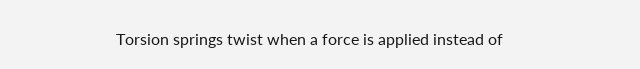Torsion springs twist when a force is applied instead of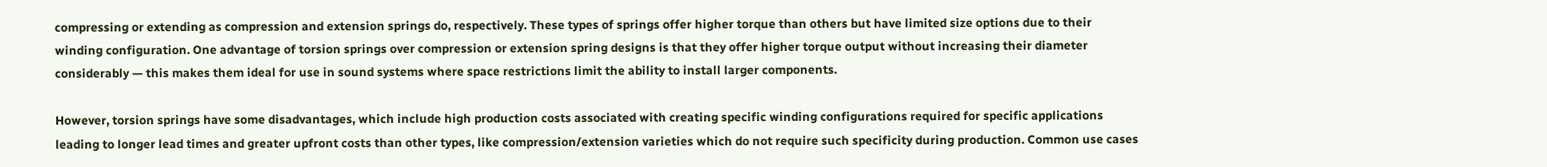compressing or extending as compression and extension springs do, respectively. These types of springs offer higher torque than others but have limited size options due to their winding configuration. One advantage of torsion springs over compression or extension spring designs is that they offer higher torque output without increasing their diameter considerably — this makes them ideal for use in sound systems where space restrictions limit the ability to install larger components.

However, torsion springs have some disadvantages, which include high production costs associated with creating specific winding configurations required for specific applications leading to longer lead times and greater upfront costs than other types, like compression/extension varieties which do not require such specificity during production. Common use cases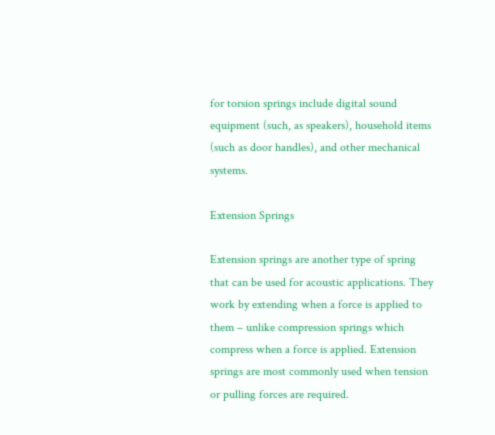for torsion springs include digital sound equipment (such, as speakers), household items (such as door handles), and other mechanical systems.

Extension Springs

Extension springs are another type of spring that can be used for acoustic applications. They work by extending when a force is applied to them – unlike compression springs which compress when a force is applied. Extension springs are most commonly used when tension or pulling forces are required.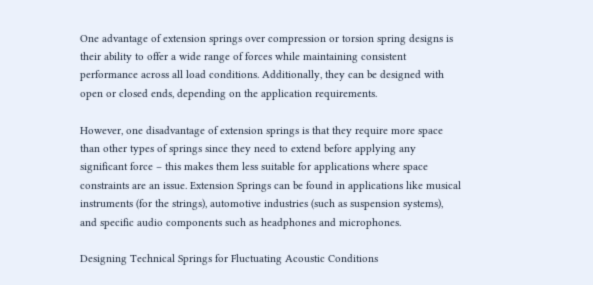One advantage of extension springs over compression or torsion spring designs is their ability to offer a wide range of forces while maintaining consistent performance across all load conditions. Additionally, they can be designed with open or closed ends, depending on the application requirements.

However, one disadvantage of extension springs is that they require more space than other types of springs since they need to extend before applying any significant force – this makes them less suitable for applications where space constraints are an issue. Extension Springs can be found in applications like musical instruments (for the strings), automotive industries (such as suspension systems), and specific audio components such as headphones and microphones.

Designing Technical Springs for Fluctuating Acoustic Conditions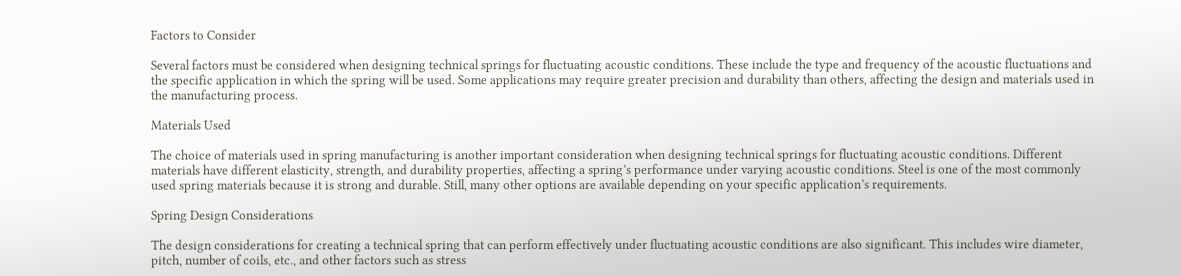Factors to Consider

Several factors must be considered when designing technical springs for fluctuating acoustic conditions. These include the type and frequency of the acoustic fluctuations and the specific application in which the spring will be used. Some applications may require greater precision and durability than others, affecting the design and materials used in the manufacturing process.

Materials Used

The choice of materials used in spring manufacturing is another important consideration when designing technical springs for fluctuating acoustic conditions. Different materials have different elasticity, strength, and durability properties, affecting a spring’s performance under varying acoustic conditions. Steel is one of the most commonly used spring materials because it is strong and durable. Still, many other options are available depending on your specific application’s requirements.

Spring Design Considerations

The design considerations for creating a technical spring that can perform effectively under fluctuating acoustic conditions are also significant. This includes wire diameter, pitch, number of coils, etc., and other factors such as stress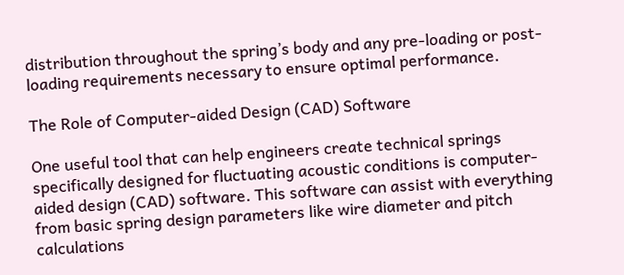distribution throughout the spring’s body and any pre-loading or post-loading requirements necessary to ensure optimal performance.

The Role of Computer-aided Design (CAD) Software

One useful tool that can help engineers create technical springs specifically designed for fluctuating acoustic conditions is computer-aided design (CAD) software. This software can assist with everything from basic spring design parameters like wire diameter and pitch calculations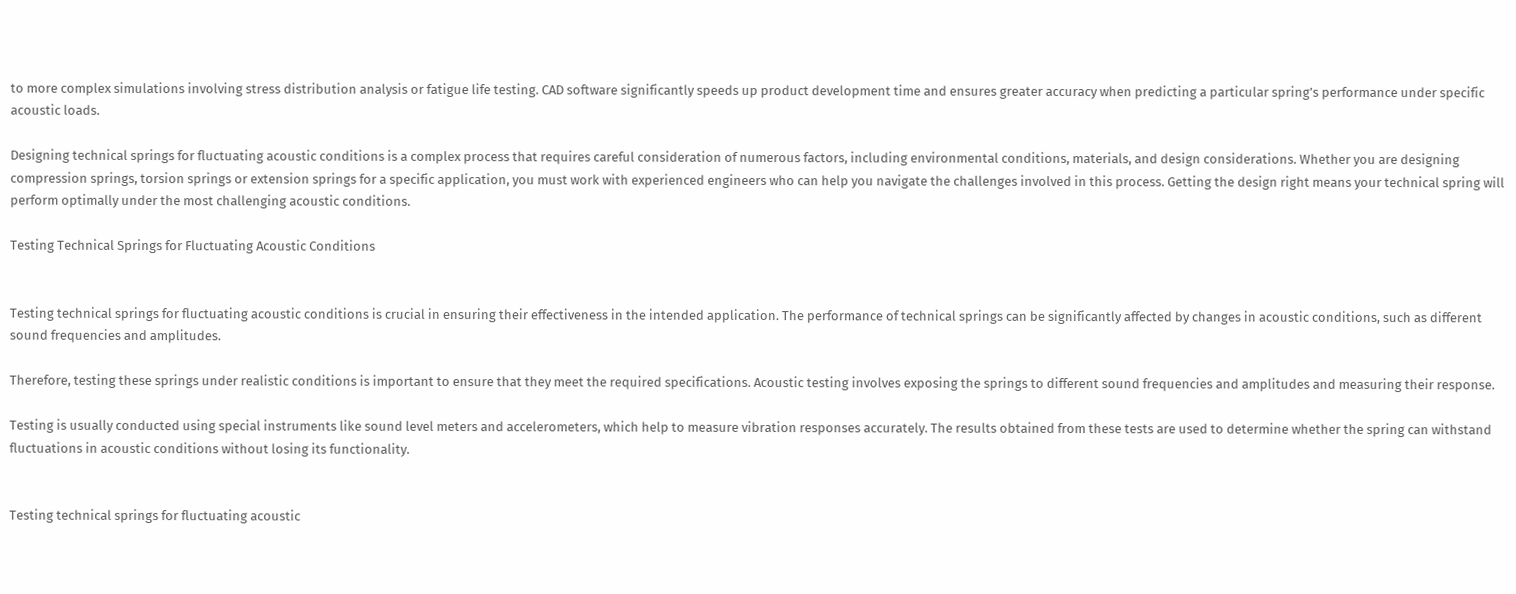to more complex simulations involving stress distribution analysis or fatigue life testing. CAD software significantly speeds up product development time and ensures greater accuracy when predicting a particular spring’s performance under specific acoustic loads.

Designing technical springs for fluctuating acoustic conditions is a complex process that requires careful consideration of numerous factors, including environmental conditions, materials, and design considerations. Whether you are designing compression springs, torsion springs or extension springs for a specific application, you must work with experienced engineers who can help you navigate the challenges involved in this process. Getting the design right means your technical spring will perform optimally under the most challenging acoustic conditions.

Testing Technical Springs for Fluctuating Acoustic Conditions


Testing technical springs for fluctuating acoustic conditions is crucial in ensuring their effectiveness in the intended application. The performance of technical springs can be significantly affected by changes in acoustic conditions, such as different sound frequencies and amplitudes.

Therefore, testing these springs under realistic conditions is important to ensure that they meet the required specifications. Acoustic testing involves exposing the springs to different sound frequencies and amplitudes and measuring their response.

Testing is usually conducted using special instruments like sound level meters and accelerometers, which help to measure vibration responses accurately. The results obtained from these tests are used to determine whether the spring can withstand fluctuations in acoustic conditions without losing its functionality.


Testing technical springs for fluctuating acoustic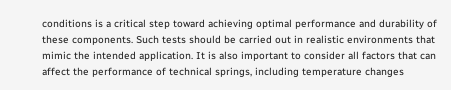conditions is a critical step toward achieving optimal performance and durability of these components. Such tests should be carried out in realistic environments that mimic the intended application. It is also important to consider all factors that can affect the performance of technical springs, including temperature changes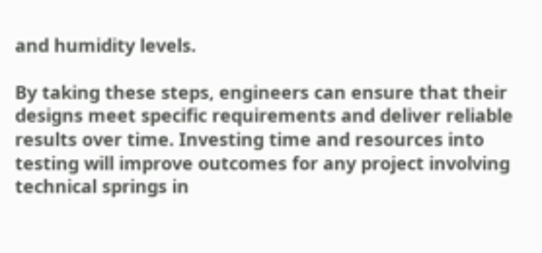and humidity levels.

By taking these steps, engineers can ensure that their designs meet specific requirements and deliver reliable results over time. Investing time and resources into testing will improve outcomes for any project involving technical springs in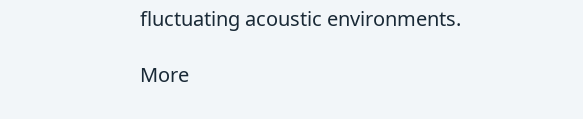fluctuating acoustic environments.

More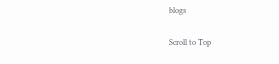blogs

Scroll to Top